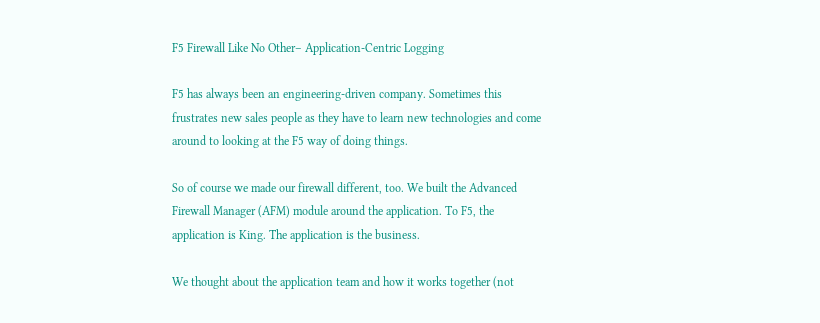F5 Firewall Like No Other– Application-Centric Logging

F5 has always been an engineering-driven company. Sometimes this frustrates new sales people as they have to learn new technologies and come around to looking at the F5 way of doing things.

So of course we made our firewall different, too. We built the Advanced Firewall Manager (AFM) module around the application. To F5, the application is King. The application is the business.

We thought about the application team and how it works together (not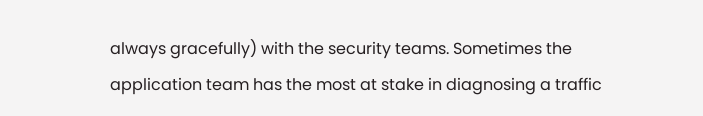always gracefully) with the security teams. Sometimes the application team has the most at stake in diagnosing a traffic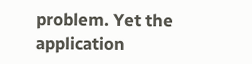problem. Yet the application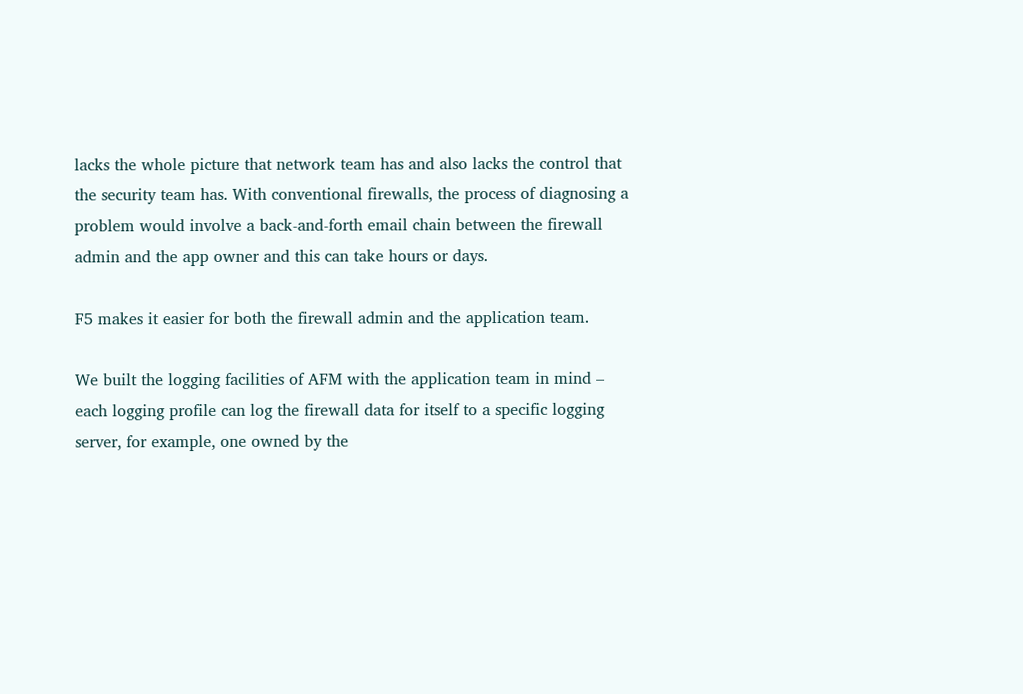lacks the whole picture that network team has and also lacks the control that the security team has. With conventional firewalls, the process of diagnosing a problem would involve a back-and-forth email chain between the firewall admin and the app owner and this can take hours or days.

F5 makes it easier for both the firewall admin and the application team.

We built the logging facilities of AFM with the application team in mind – each logging profile can log the firewall data for itself to a specific logging server, for example, one owned by the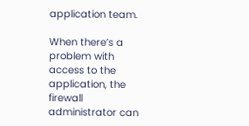application team.

When there’s a problem with access to the application, the firewall administrator can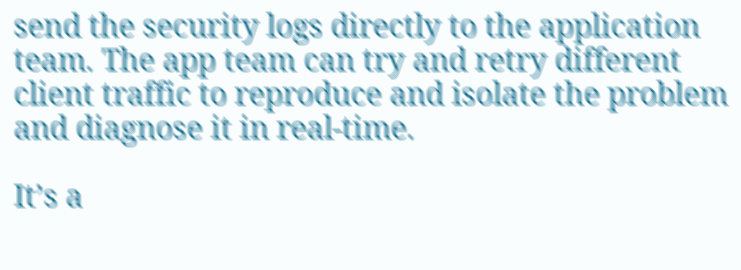send the security logs directly to the application team. The app team can try and retry different client traffic to reproduce and isolate the problem and diagnose it in real-time.

It’s a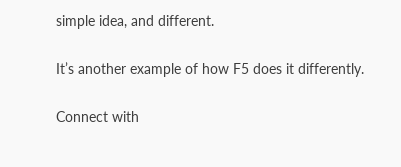simple idea, and different.

It’s another example of how F5 does it differently.

Connect with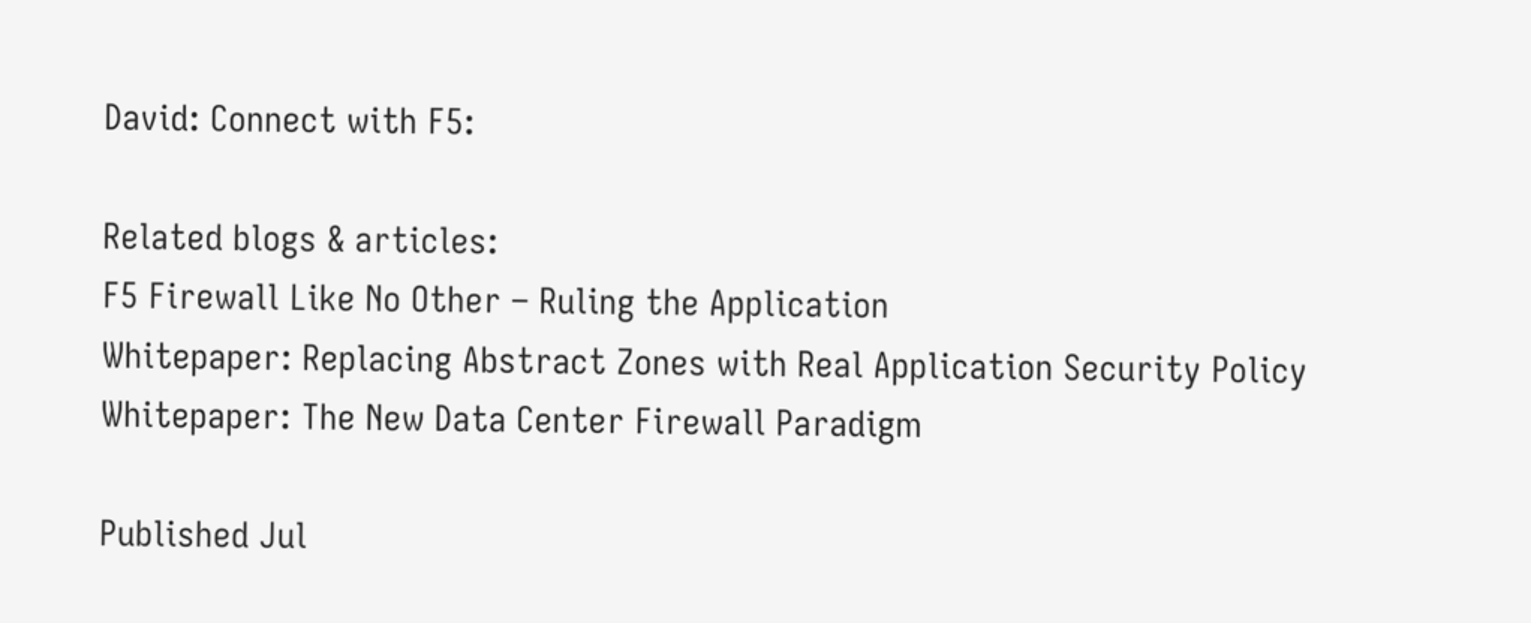David: Connect with F5:

Related blogs & articles:
F5 Firewall Like No Other – Ruling the Application
Whitepaper: Replacing Abstract Zones with Real Application Security Policy
Whitepaper: The New Data Center Firewall Paradigm

Published Jul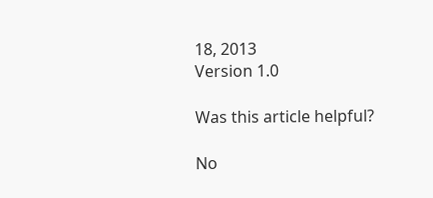18, 2013
Version 1.0

Was this article helpful?

No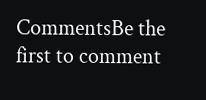CommentsBe the first to comment